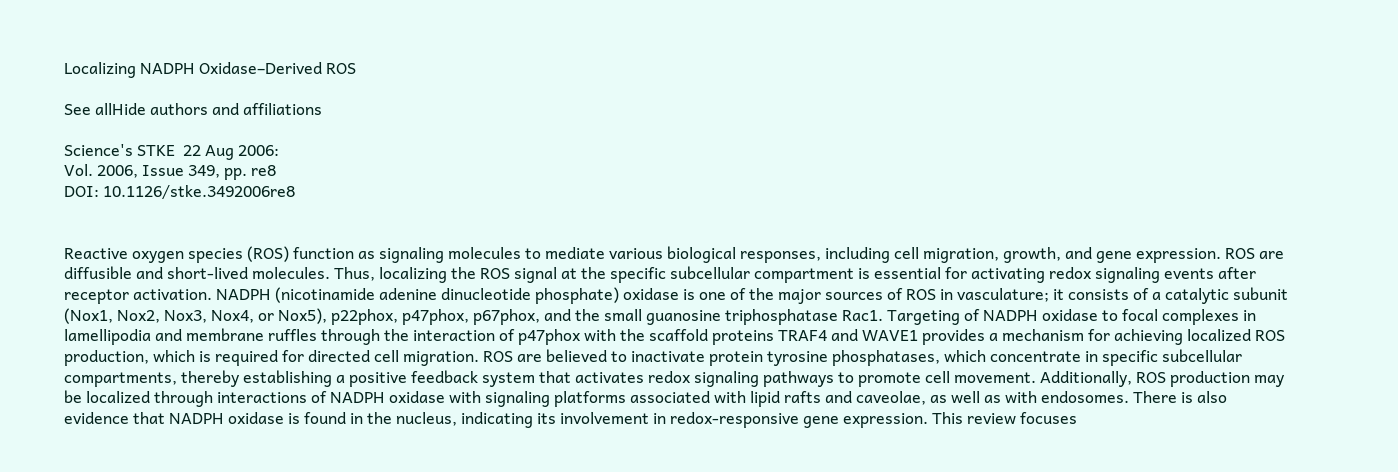Localizing NADPH Oxidase–Derived ROS

See allHide authors and affiliations

Science's STKE  22 Aug 2006:
Vol. 2006, Issue 349, pp. re8
DOI: 10.1126/stke.3492006re8


Reactive oxygen species (ROS) function as signaling molecules to mediate various biological responses, including cell migration, growth, and gene expression. ROS are diffusible and short-lived molecules. Thus, localizing the ROS signal at the specific subcellular compartment is essential for activating redox signaling events after receptor activation. NADPH (nicotinamide adenine dinucleotide phosphate) oxidase is one of the major sources of ROS in vasculature; it consists of a catalytic subunit (Nox1, Nox2, Nox3, Nox4, or Nox5), p22phox, p47phox, p67phox, and the small guanosine triphosphatase Rac1. Targeting of NADPH oxidase to focal complexes in lamellipodia and membrane ruffles through the interaction of p47phox with the scaffold proteins TRAF4 and WAVE1 provides a mechanism for achieving localized ROS production, which is required for directed cell migration. ROS are believed to inactivate protein tyrosine phosphatases, which concentrate in specific subcellular compartments, thereby establishing a positive feedback system that activates redox signaling pathways to promote cell movement. Additionally, ROS production may be localized through interactions of NADPH oxidase with signaling platforms associated with lipid rafts and caveolae, as well as with endosomes. There is also evidence that NADPH oxidase is found in the nucleus, indicating its involvement in redox-responsive gene expression. This review focuses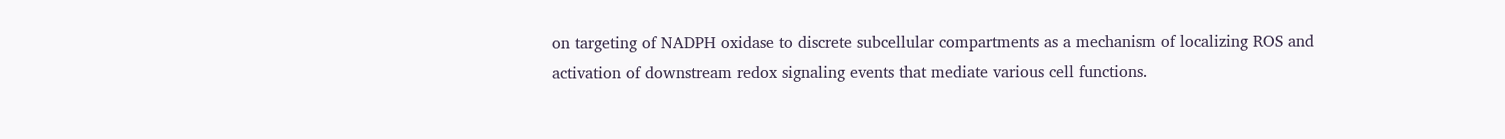on targeting of NADPH oxidase to discrete subcellular compartments as a mechanism of localizing ROS and activation of downstream redox signaling events that mediate various cell functions.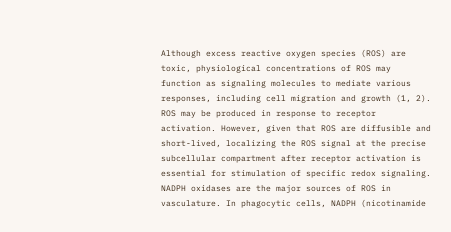Although excess reactive oxygen species (ROS) are toxic, physiological concentrations of ROS may function as signaling molecules to mediate various responses, including cell migration and growth (1, 2). ROS may be produced in response to receptor activation. However, given that ROS are diffusible and short-lived, localizing the ROS signal at the precise subcellular compartment after receptor activation is essential for stimulation of specific redox signaling. NADPH oxidases are the major sources of ROS in vasculature. In phagocytic cells, NADPH (nicotinamide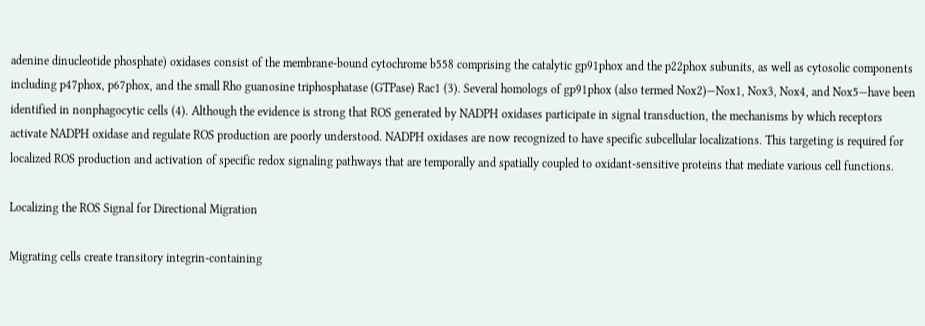adenine dinucleotide phosphate) oxidases consist of the membrane-bound cytochrome b558 comprising the catalytic gp91phox and the p22phox subunits, as well as cytosolic components including p47phox, p67phox, and the small Rho guanosine triphosphatase (GTPase) Rac1 (3). Several homologs of gp91phox (also termed Nox2)—Nox1, Nox3, Nox4, and Nox5—have been identified in nonphagocytic cells (4). Although the evidence is strong that ROS generated by NADPH oxidases participate in signal transduction, the mechanisms by which receptors activate NADPH oxidase and regulate ROS production are poorly understood. NADPH oxidases are now recognized to have specific subcellular localizations. This targeting is required for localized ROS production and activation of specific redox signaling pathways that are temporally and spatially coupled to oxidant-sensitive proteins that mediate various cell functions.

Localizing the ROS Signal for Directional Migration

Migrating cells create transitory integrin-containing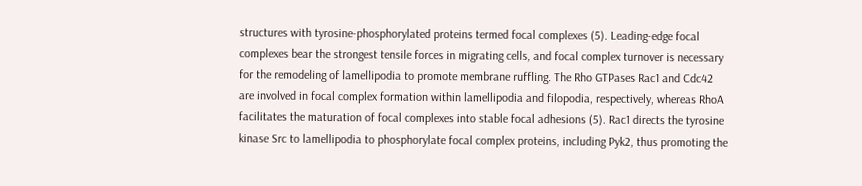structures with tyrosine-phosphorylated proteins termed focal complexes (5). Leading-edge focal complexes bear the strongest tensile forces in migrating cells, and focal complex turnover is necessary for the remodeling of lamellipodia to promote membrane ruffling. The Rho GTPases Rac1 and Cdc42 are involved in focal complex formation within lamellipodia and filopodia, respectively, whereas RhoA facilitates the maturation of focal complexes into stable focal adhesions (5). Rac1 directs the tyrosine kinase Src to lamellipodia to phosphorylate focal complex proteins, including Pyk2, thus promoting the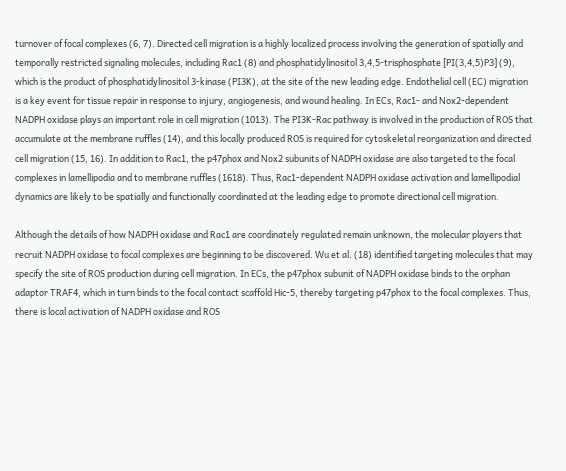turnover of focal complexes (6, 7). Directed cell migration is a highly localized process involving the generation of spatially and temporally restricted signaling molecules, including Rac1 (8) and phosphatidylinositol 3,4,5-trisphosphate [PI(3,4,5)P3] (9), which is the product of phosphatidylinositol 3-kinase (PI3K), at the site of the new leading edge. Endothelial cell (EC) migration is a key event for tissue repair in response to injury, angiogenesis, and wound healing. In ECs, Rac1- and Nox2-dependent NADPH oxidase plays an important role in cell migration (1013). The PI3K-Rac pathway is involved in the production of ROS that accumulate at the membrane ruffles (14), and this locally produced ROS is required for cytoskeletal reorganization and directed cell migration (15, 16). In addition to Rac1, the p47phox and Nox2 subunits of NADPH oxidase are also targeted to the focal complexes in lamellipodia and to membrane ruffles (1618). Thus, Rac1-dependent NADPH oxidase activation and lamellipodial dynamics are likely to be spatially and functionally coordinated at the leading edge to promote directional cell migration.

Although the details of how NADPH oxidase and Rac1 are coordinately regulated remain unknown, the molecular players that recruit NADPH oxidase to focal complexes are beginning to be discovered. Wu et al. (18) identified targeting molecules that may specify the site of ROS production during cell migration. In ECs, the p47phox subunit of NADPH oxidase binds to the orphan adaptor TRAF4, which in turn binds to the focal contact scaffold Hic-5, thereby targeting p47phox to the focal complexes. Thus, there is local activation of NADPH oxidase and ROS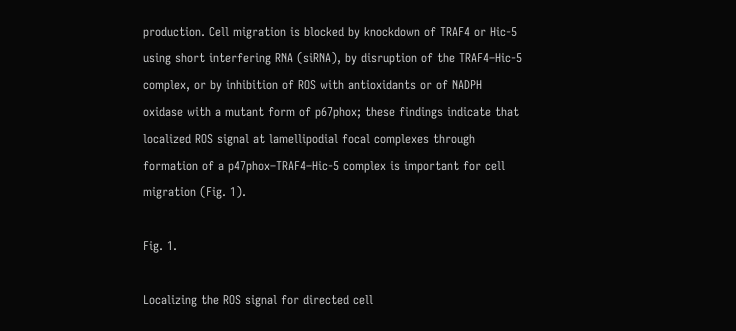production. Cell migration is blocked by knockdown of TRAF4 or Hic-5 using short interfering RNA (siRNA), by disruption of the TRAF4–Hic-5 complex, or by inhibition of ROS with antioxidants or of NADPH oxidase with a mutant form of p67phox; these findings indicate that localized ROS signal at lamellipodial focal complexes through formation of a p47phox–TRAF4–Hic-5 complex is important for cell migration (Fig. 1).

Fig. 1.

Localizing the ROS signal for directed cell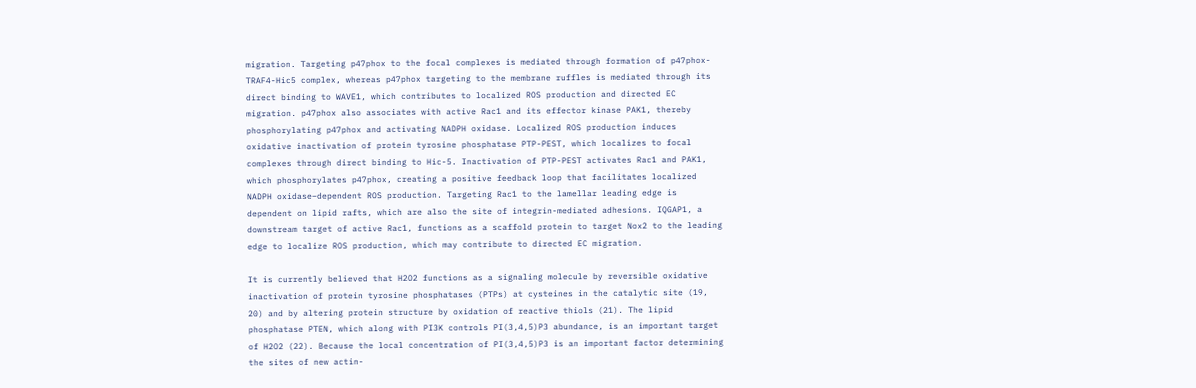migration. Targeting p47phox to the focal complexes is mediated through formation of p47phox-TRAF4-Hic5 complex, whereas p47phox targeting to the membrane ruffles is mediated through its direct binding to WAVE1, which contributes to localized ROS production and directed EC migration. p47phox also associates with active Rac1 and its effector kinase PAK1, thereby phosphorylating p47phox and activating NADPH oxidase. Localized ROS production induces oxidative inactivation of protein tyrosine phosphatase PTP-PEST, which localizes to focal complexes through direct binding to Hic-5. Inactivation of PTP-PEST activates Rac1 and PAK1, which phosphorylates p47phox, creating a positive feedback loop that facilitates localized NADPH oxidase–dependent ROS production. Targeting Rac1 to the lamellar leading edge is dependent on lipid rafts, which are also the site of integrin-mediated adhesions. IQGAP1, a downstream target of active Rac1, functions as a scaffold protein to target Nox2 to the leading edge to localize ROS production, which may contribute to directed EC migration.

It is currently believed that H2O2 functions as a signaling molecule by reversible oxidative inactivation of protein tyrosine phosphatases (PTPs) at cysteines in the catalytic site (19, 20) and by altering protein structure by oxidation of reactive thiols (21). The lipid phosphatase PTEN, which along with PI3K controls PI(3,4,5)P3 abundance, is an important target of H2O2 (22). Because the local concentration of PI(3,4,5)P3 is an important factor determining the sites of new actin-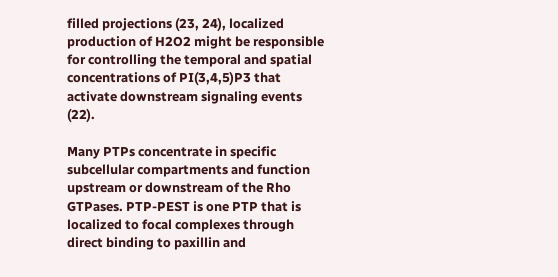filled projections (23, 24), localized production of H2O2 might be responsible for controlling the temporal and spatial concentrations of PI(3,4,5)P3 that activate downstream signaling events (22).

Many PTPs concentrate in specific subcellular compartments and function upstream or downstream of the Rho GTPases. PTP-PEST is one PTP that is localized to focal complexes through direct binding to paxillin and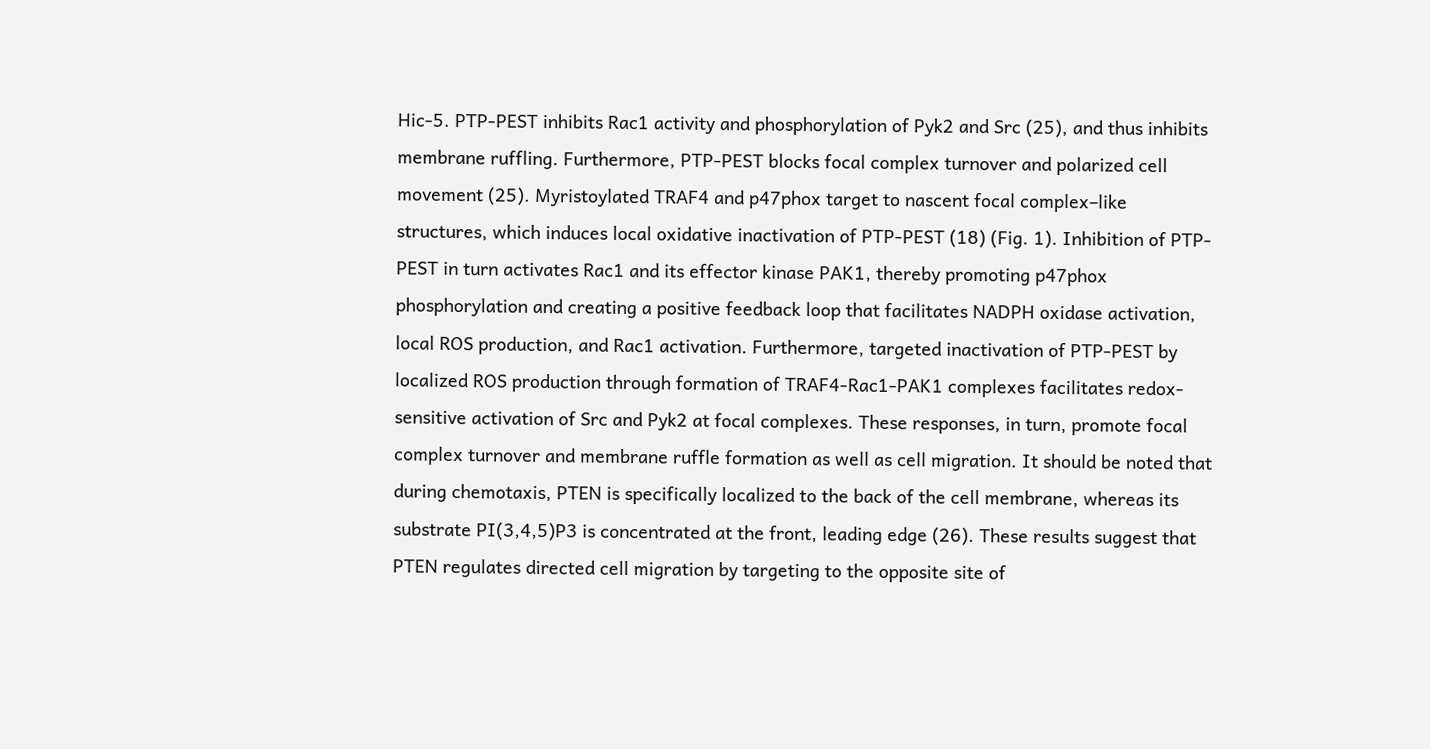Hic-5. PTP-PEST inhibits Rac1 activity and phosphorylation of Pyk2 and Src (25), and thus inhibits membrane ruffling. Furthermore, PTP-PEST blocks focal complex turnover and polarized cell movement (25). Myristoylated TRAF4 and p47phox target to nascent focal complex–like structures, which induces local oxidative inactivation of PTP-PEST (18) (Fig. 1). Inhibition of PTP-PEST in turn activates Rac1 and its effector kinase PAK1, thereby promoting p47phox phosphorylation and creating a positive feedback loop that facilitates NADPH oxidase activation, local ROS production, and Rac1 activation. Furthermore, targeted inactivation of PTP-PEST by localized ROS production through formation of TRAF4-Rac1-PAK1 complexes facilitates redox-sensitive activation of Src and Pyk2 at focal complexes. These responses, in turn, promote focal complex turnover and membrane ruffle formation as well as cell migration. It should be noted that during chemotaxis, PTEN is specifically localized to the back of the cell membrane, whereas its substrate PI(3,4,5)P3 is concentrated at the front, leading edge (26). These results suggest that PTEN regulates directed cell migration by targeting to the opposite site of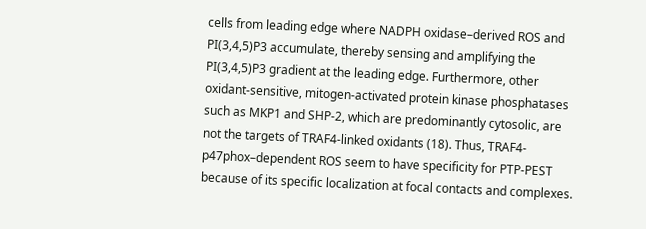cells from leading edge where NADPH oxidase–derived ROS and PI(3,4,5)P3 accumulate, thereby sensing and amplifying the PI(3,4,5)P3 gradient at the leading edge. Furthermore, other oxidant-sensitive, mitogen-activated protein kinase phosphatases such as MKP1 and SHP-2, which are predominantly cytosolic, are not the targets of TRAF4-linked oxidants (18). Thus, TRAF4-p47phox–dependent ROS seem to have specificity for PTP-PEST because of its specific localization at focal contacts and complexes.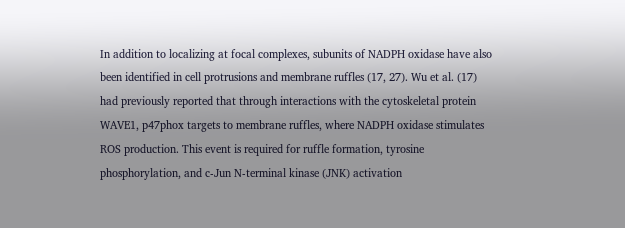In addition to localizing at focal complexes, subunits of NADPH oxidase have also been identified in cell protrusions and membrane ruffles (17, 27). Wu et al. (17) had previously reported that through interactions with the cytoskeletal protein WAVE1, p47phox targets to membrane ruffles, where NADPH oxidase stimulates ROS production. This event is required for ruffle formation, tyrosine phosphorylation, and c-Jun N-terminal kinase (JNK) activation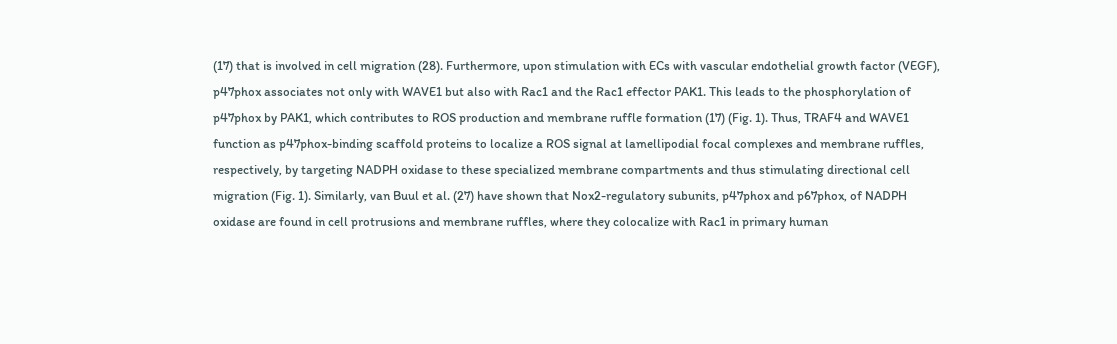(17) that is involved in cell migration (28). Furthermore, upon stimulation with ECs with vascular endothelial growth factor (VEGF), p47phox associates not only with WAVE1 but also with Rac1 and the Rac1 effector PAK1. This leads to the phosphorylation of p47phox by PAK1, which contributes to ROS production and membrane ruffle formation (17) (Fig. 1). Thus, TRAF4 and WAVE1 function as p47phox-binding scaffold proteins to localize a ROS signal at lamellipodial focal complexes and membrane ruffles, respectively, by targeting NADPH oxidase to these specialized membrane compartments and thus stimulating directional cell migration (Fig. 1). Similarly, van Buul et al. (27) have shown that Nox2-regulatory subunits, p47phox and p67phox, of NADPH oxidase are found in cell protrusions and membrane ruffles, where they colocalize with Rac1 in primary human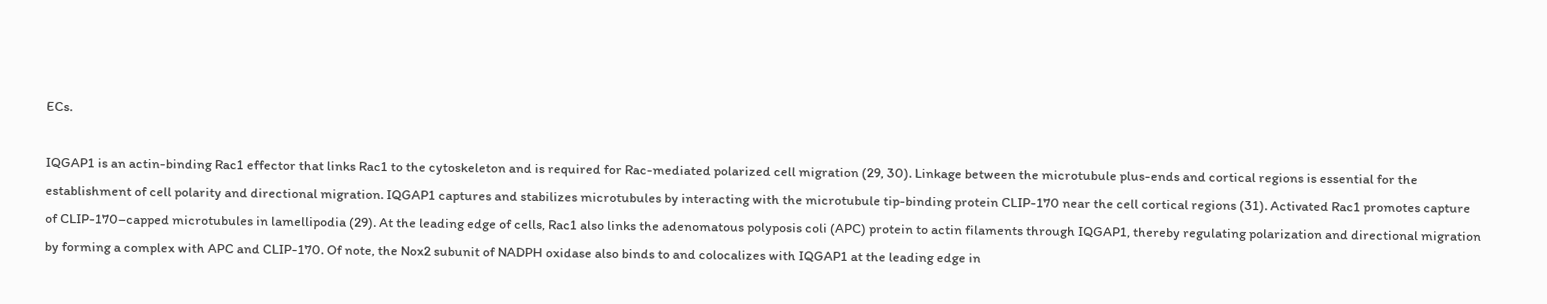ECs.

IQGAP1 is an actin-binding Rac1 effector that links Rac1 to the cytoskeleton and is required for Rac-mediated polarized cell migration (29, 30). Linkage between the microtubule plus-ends and cortical regions is essential for the establishment of cell polarity and directional migration. IQGAP1 captures and stabilizes microtubules by interacting with the microtubule tip-binding protein CLIP-170 near the cell cortical regions (31). Activated Rac1 promotes capture of CLIP-170–capped microtubules in lamellipodia (29). At the leading edge of cells, Rac1 also links the adenomatous polyposis coli (APC) protein to actin filaments through IQGAP1, thereby regulating polarization and directional migration by forming a complex with APC and CLIP-170. Of note, the Nox2 subunit of NADPH oxidase also binds to and colocalizes with IQGAP1 at the leading edge in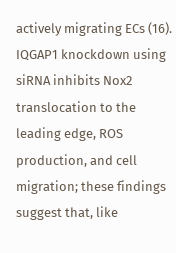actively migrating ECs (16). IQGAP1 knockdown using siRNA inhibits Nox2 translocation to the leading edge, ROS production, and cell migration; these findings suggest that, like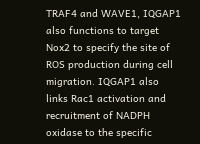TRAF4 and WAVE1, IQGAP1 also functions to target Nox2 to specify the site of ROS production during cell migration. IQGAP1 also links Rac1 activation and recruitment of NADPH oxidase to the specific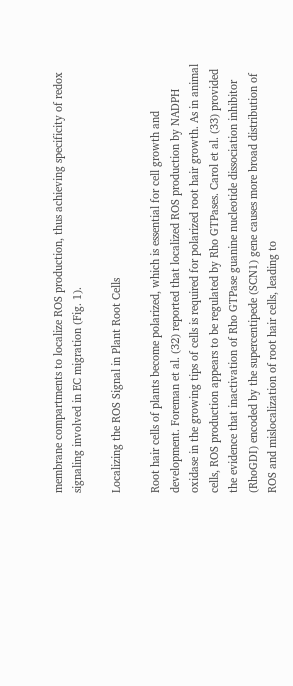membrane compartments to localize ROS production, thus achieving specificity of redox signaling involved in EC migration (Fig. 1).

Localizing the ROS Signal in Plant Root Cells

Root hair cells of plants become polarized, which is essential for cell growth and development. Foreman et al. (32) reported that localized ROS production by NADPH oxidase in the growing tips of cells is required for polarized root hair growth. As in animal cells, ROS production appears to be regulated by Rho GTPases. Carol et al. (33) provided the evidence that inactivation of Rho GTPase guanine nucleotide dissociation inhibitor (RhoGDI) encoded by the supercentipede (SCN1) gene causes more broad distribution of ROS and mislocalization of root hair cells, leading to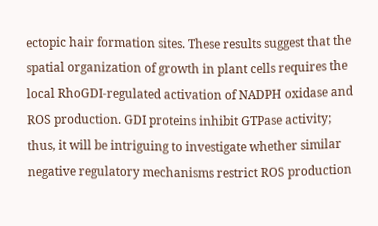ectopic hair formation sites. These results suggest that the spatial organization of growth in plant cells requires the local RhoGDI-regulated activation of NADPH oxidase and ROS production. GDI proteins inhibit GTPase activity; thus, it will be intriguing to investigate whether similar negative regulatory mechanisms restrict ROS production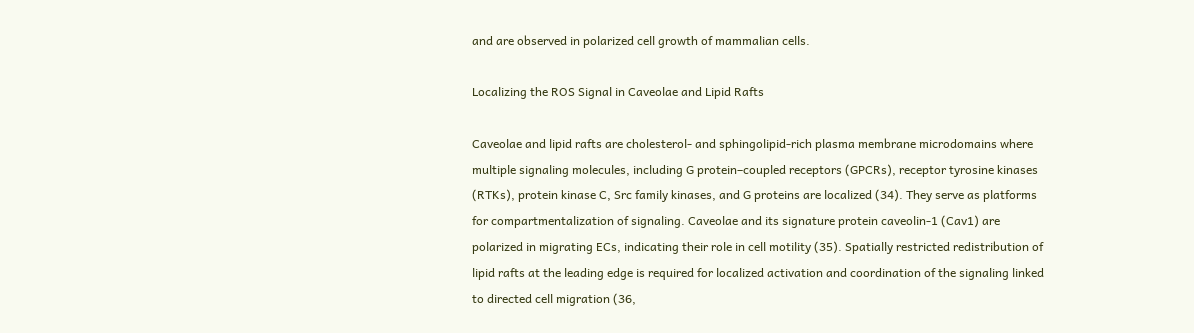and are observed in polarized cell growth of mammalian cells.

Localizing the ROS Signal in Caveolae and Lipid Rafts

Caveolae and lipid rafts are cholesterol- and sphingolipid-rich plasma membrane microdomains where multiple signaling molecules, including G protein–coupled receptors (GPCRs), receptor tyrosine kinases (RTKs), protein kinase C, Src family kinases, and G proteins are localized (34). They serve as platforms for compartmentalization of signaling. Caveolae and its signature protein caveolin-1 (Cav1) are polarized in migrating ECs, indicating their role in cell motility (35). Spatially restricted redistribution of lipid rafts at the leading edge is required for localized activation and coordination of the signaling linked to directed cell migration (36,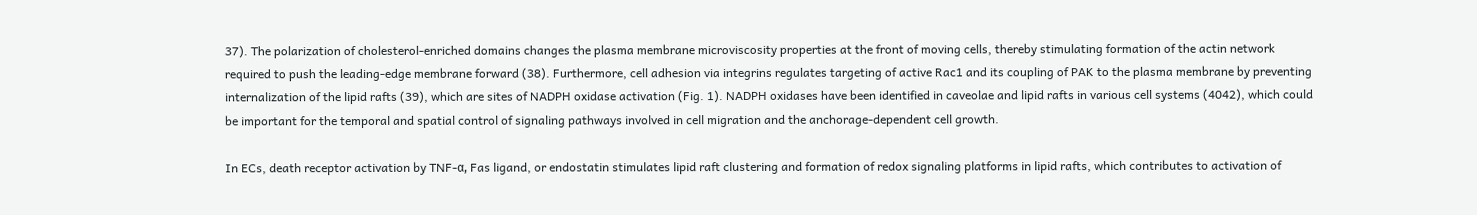37). The polarization of cholesterol-enriched domains changes the plasma membrane microviscosity properties at the front of moving cells, thereby stimulating formation of the actin network required to push the leading-edge membrane forward (38). Furthermore, cell adhesion via integrins regulates targeting of active Rac1 and its coupling of PAK to the plasma membrane by preventing internalization of the lipid rafts (39), which are sites of NADPH oxidase activation (Fig. 1). NADPH oxidases have been identified in caveolae and lipid rafts in various cell systems (4042), which could be important for the temporal and spatial control of signaling pathways involved in cell migration and the anchorage-dependent cell growth.

In ECs, death receptor activation by TNF-α, Fas ligand, or endostatin stimulates lipid raft clustering and formation of redox signaling platforms in lipid rafts, which contributes to activation of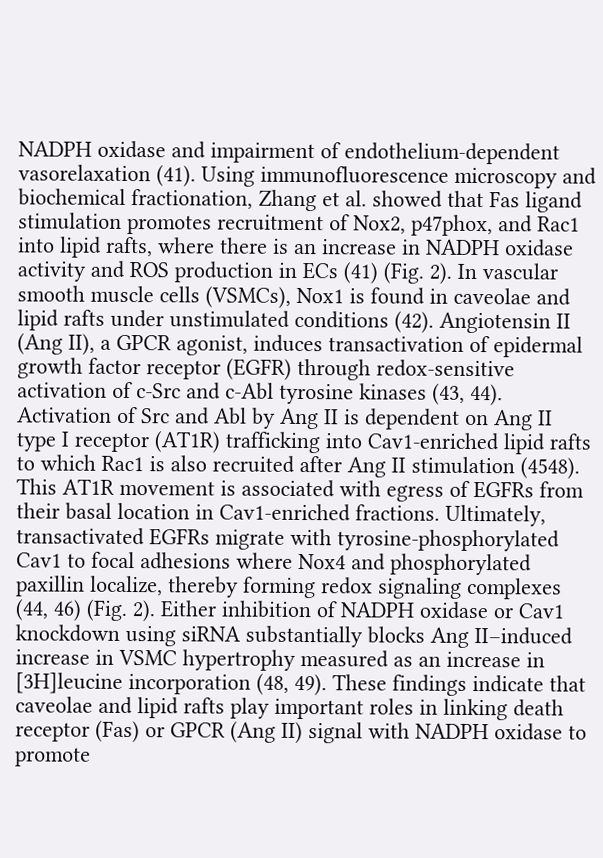NADPH oxidase and impairment of endothelium-dependent vasorelaxation (41). Using immunofluorescence microscopy and biochemical fractionation, Zhang et al. showed that Fas ligand stimulation promotes recruitment of Nox2, p47phox, and Rac1 into lipid rafts, where there is an increase in NADPH oxidase activity and ROS production in ECs (41) (Fig. 2). In vascular smooth muscle cells (VSMCs), Nox1 is found in caveolae and lipid rafts under unstimulated conditions (42). Angiotensin II (Ang II), a GPCR agonist, induces transactivation of epidermal growth factor receptor (EGFR) through redox-sensitive activation of c-Src and c-Abl tyrosine kinases (43, 44). Activation of Src and Abl by Ang II is dependent on Ang II type I receptor (AT1R) trafficking into Cav1-enriched lipid rafts to which Rac1 is also recruited after Ang II stimulation (4548). This AT1R movement is associated with egress of EGFRs from their basal location in Cav1-enriched fractions. Ultimately, transactivated EGFRs migrate with tyrosine-phosphorylated Cav1 to focal adhesions where Nox4 and phosphorylated paxillin localize, thereby forming redox signaling complexes (44, 46) (Fig. 2). Either inhibition of NADPH oxidase or Cav1 knockdown using siRNA substantially blocks Ang II–induced increase in VSMC hypertrophy measured as an increase in [3H]leucine incorporation (48, 49). These findings indicate that caveolae and lipid rafts play important roles in linking death receptor (Fas) or GPCR (Ang II) signal with NADPH oxidase to promote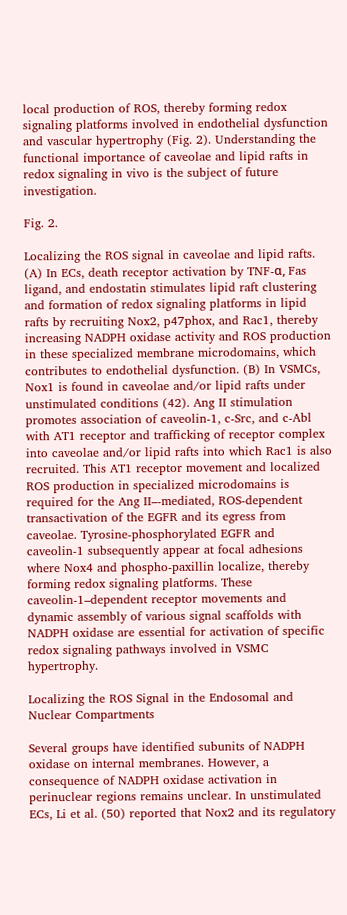local production of ROS, thereby forming redox signaling platforms involved in endothelial dysfunction and vascular hypertrophy (Fig. 2). Understanding the functional importance of caveolae and lipid rafts in redox signaling in vivo is the subject of future investigation.

Fig. 2.

Localizing the ROS signal in caveolae and lipid rafts. (A) In ECs, death receptor activation by TNF-α, Fas ligand, and endostatin stimulates lipid raft clustering and formation of redox signaling platforms in lipid rafts by recruiting Nox2, p47phox, and Rac1, thereby increasing NADPH oxidase activity and ROS production in these specialized membrane microdomains, which contributes to endothelial dysfunction. (B) In VSMCs, Nox1 is found in caveolae and/or lipid rafts under unstimulated conditions (42). Ang II stimulation promotes association of caveolin-1, c-Src, and c-Abl with AT1 receptor and trafficking of receptor complex into caveolae and/or lipid rafts into which Rac1 is also recruited. This AT1 receptor movement and localized ROS production in specialized microdomains is required for the Ang II–-mediated, ROS-dependent transactivation of the EGFR and its egress from caveolae. Tyrosine-phosphorylated EGFR and caveolin-1 subsequently appear at focal adhesions where Nox4 and phospho-paxillin localize, thereby forming redox signaling platforms. These caveolin-1–dependent receptor movements and dynamic assembly of various signal scaffolds with NADPH oxidase are essential for activation of specific redox signaling pathways involved in VSMC hypertrophy.

Localizing the ROS Signal in the Endosomal and Nuclear Compartments

Several groups have identified subunits of NADPH oxidase on internal membranes. However, a consequence of NADPH oxidase activation in perinuclear regions remains unclear. In unstimulated ECs, Li et al. (50) reported that Nox2 and its regulatory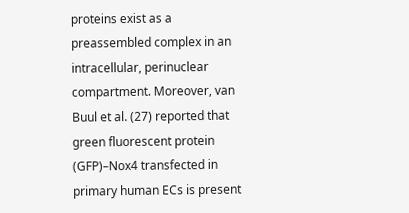proteins exist as a preassembled complex in an intracellular, perinuclear compartment. Moreover, van Buul et al. (27) reported that green fluorescent protein (GFP)–Nox4 transfected in primary human ECs is present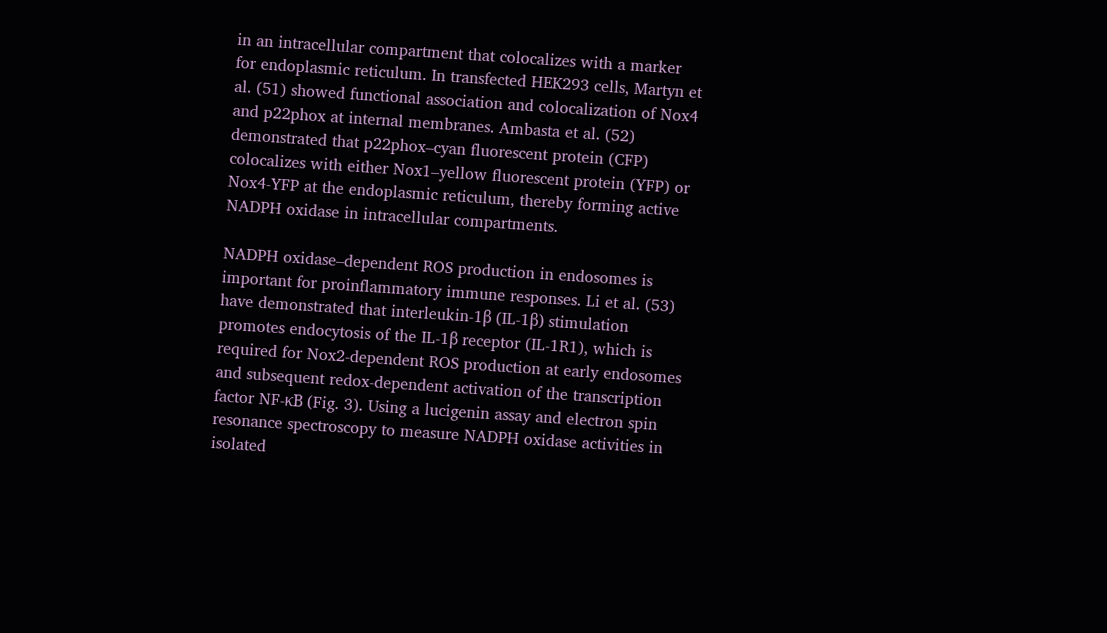in an intracellular compartment that colocalizes with a marker for endoplasmic reticulum. In transfected HEK293 cells, Martyn et al. (51) showed functional association and colocalization of Nox4 and p22phox at internal membranes. Ambasta et al. (52) demonstrated that p22phox–cyan fluorescent protein (CFP) colocalizes with either Nox1–yellow fluorescent protein (YFP) or Nox4-YFP at the endoplasmic reticulum, thereby forming active NADPH oxidase in intracellular compartments.

NADPH oxidase–dependent ROS production in endosomes is important for proinflammatory immune responses. Li et al. (53) have demonstrated that interleukin-1β (IL-1β) stimulation promotes endocytosis of the IL-1β receptor (IL-1R1), which is required for Nox2-dependent ROS production at early endosomes and subsequent redox-dependent activation of the transcription factor NF-κB (Fig. 3). Using a lucigenin assay and electron spin resonance spectroscopy to measure NADPH oxidase activities in isolated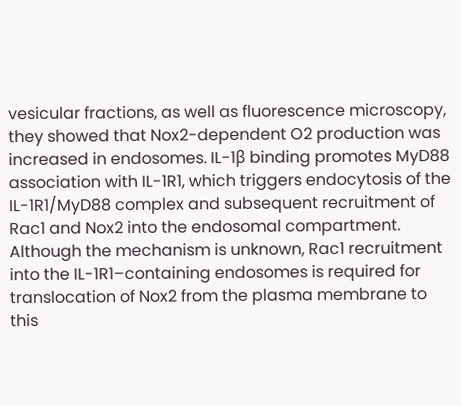vesicular fractions, as well as fluorescence microscopy, they showed that Nox2-dependent O2 production was increased in endosomes. IL-1β binding promotes MyD88 association with IL-1R1, which triggers endocytosis of the IL-1R1/MyD88 complex and subsequent recruitment of Rac1 and Nox2 into the endosomal compartment. Although the mechanism is unknown, Rac1 recruitment into the IL-1R1–containing endosomes is required for translocation of Nox2 from the plasma membrane to this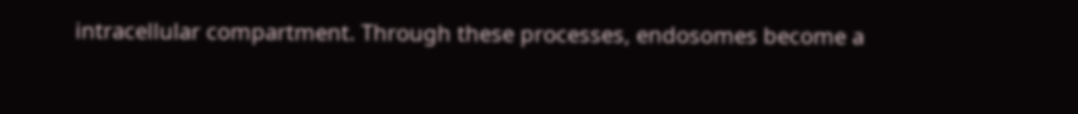intracellular compartment. Through these processes, endosomes become a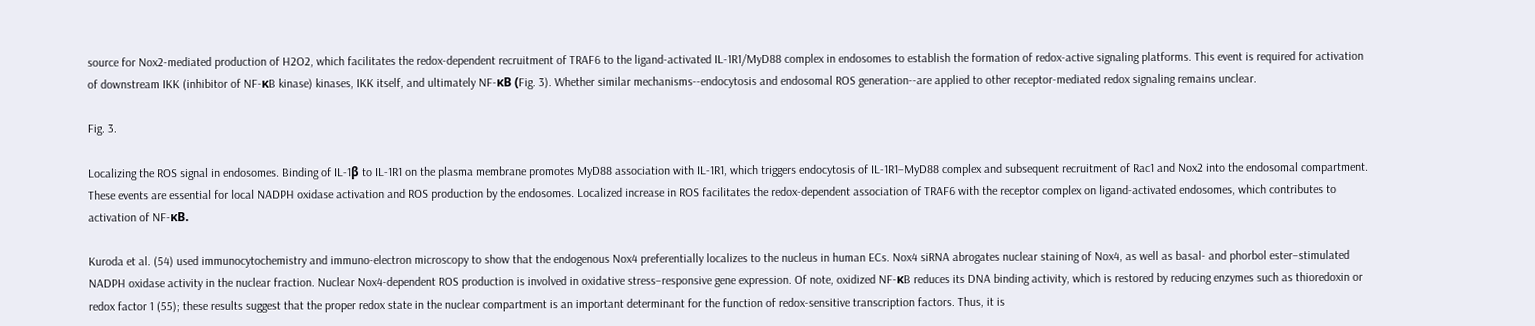source for Nox2-mediated production of H2O2, which facilitates the redox-dependent recruitment of TRAF6 to the ligand-activated IL-1R1/MyD88 complex in endosomes to establish the formation of redox-active signaling platforms. This event is required for activation of downstream IKK (inhibitor of NF-κB kinase) kinases, IKK itself, and ultimately NF-κB (Fig. 3). Whether similar mechanisms--endocytosis and endosomal ROS generation--are applied to other receptor-mediated redox signaling remains unclear.

Fig. 3.

Localizing the ROS signal in endosomes. Binding of IL-1β to IL-1R1 on the plasma membrane promotes MyD88 association with IL-1R1, which triggers endocytosis of IL-1R1–MyD88 complex and subsequent recruitment of Rac1 and Nox2 into the endosomal compartment. These events are essential for local NADPH oxidase activation and ROS production by the endosomes. Localized increase in ROS facilitates the redox-dependent association of TRAF6 with the receptor complex on ligand-activated endosomes, which contributes to activation of NF-κB.

Kuroda et al. (54) used immunocytochemistry and immuno-electron microscopy to show that the endogenous Nox4 preferentially localizes to the nucleus in human ECs. Nox4 siRNA abrogates nuclear staining of Nox4, as well as basal- and phorbol ester–stimulated NADPH oxidase activity in the nuclear fraction. Nuclear Nox4-dependent ROS production is involved in oxidative stress–responsive gene expression. Of note, oxidized NF-κB reduces its DNA binding activity, which is restored by reducing enzymes such as thioredoxin or redox factor 1 (55); these results suggest that the proper redox state in the nuclear compartment is an important determinant for the function of redox-sensitive transcription factors. Thus, it is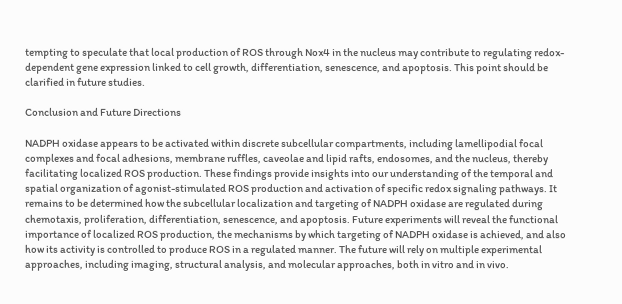tempting to speculate that local production of ROS through Nox4 in the nucleus may contribute to regulating redox-dependent gene expression linked to cell growth, differentiation, senescence, and apoptosis. This point should be clarified in future studies.

Conclusion and Future Directions

NADPH oxidase appears to be activated within discrete subcellular compartments, including lamellipodial focal complexes and focal adhesions, membrane ruffles, caveolae and lipid rafts, endosomes, and the nucleus, thereby facilitating localized ROS production. These findings provide insights into our understanding of the temporal and spatial organization of agonist-stimulated ROS production and activation of specific redox signaling pathways. It remains to be determined how the subcellular localization and targeting of NADPH oxidase are regulated during chemotaxis, proliferation, differentiation, senescence, and apoptosis. Future experiments will reveal the functional importance of localized ROS production, the mechanisms by which targeting of NADPH oxidase is achieved, and also how its activity is controlled to produce ROS in a regulated manner. The future will rely on multiple experimental approaches, including imaging, structural analysis, and molecular approaches, both in vitro and in vivo.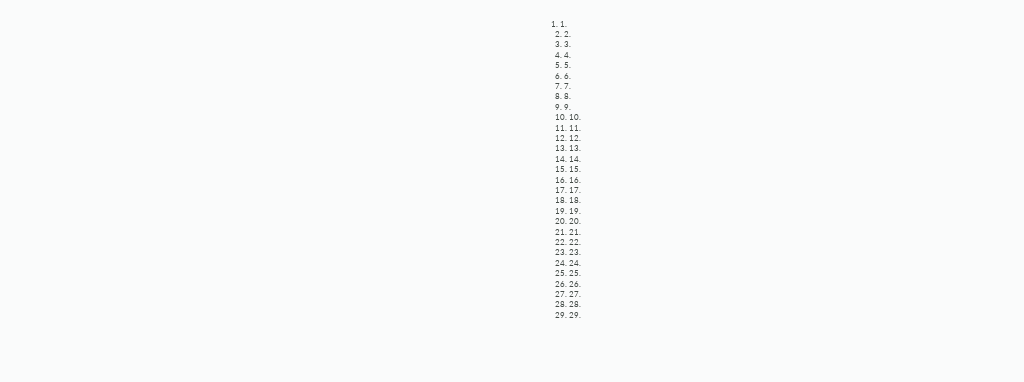1. 1.
  2. 2.
  3. 3.
  4. 4.
  5. 5.
  6. 6.
  7. 7.
  8. 8.
  9. 9.
  10. 10.
  11. 11.
  12. 12.
  13. 13.
  14. 14.
  15. 15.
  16. 16.
  17. 17.
  18. 18.
  19. 19.
  20. 20.
  21. 21.
  22. 22.
  23. 23.
  24. 24.
  25. 25.
  26. 26.
  27. 27.
  28. 28.
  29. 29.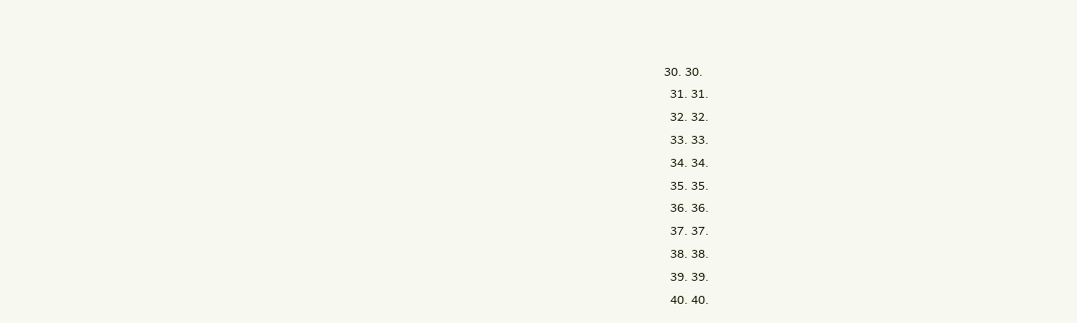30. 30.
  31. 31.
  32. 32.
  33. 33.
  34. 34.
  35. 35.
  36. 36.
  37. 37.
  38. 38.
  39. 39.
  40. 40.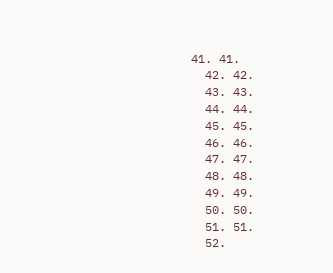41. 41.
  42. 42.
  43. 43.
  44. 44.
  45. 45.
  46. 46.
  47. 47.
  48. 48.
  49. 49.
  50. 50.
  51. 51.
  52.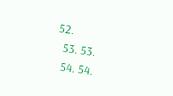52.
  53. 53.
  54. 54.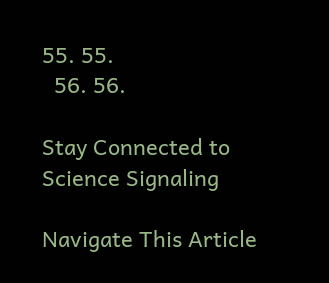55. 55.
  56. 56.

Stay Connected to Science Signaling

Navigate This Article